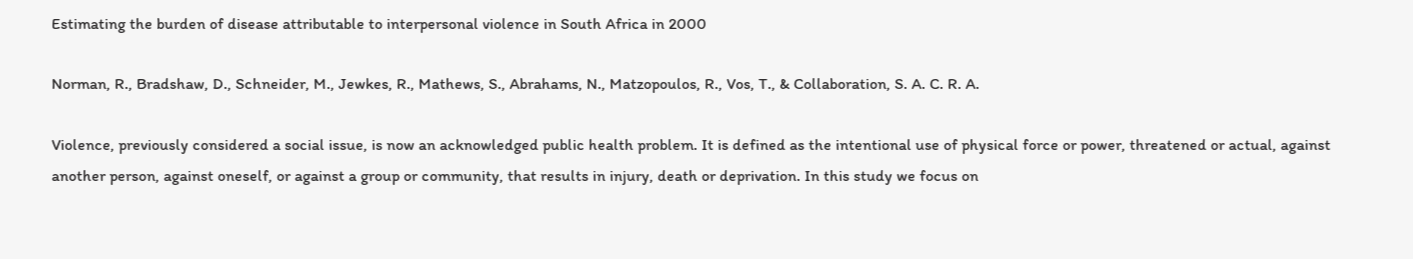Estimating the burden of disease attributable to interpersonal violence in South Africa in 2000

Norman, R., Bradshaw, D., Schneider, M., Jewkes, R., Mathews, S., Abrahams, N., Matzopoulos, R., Vos, T., & Collaboration, S. A. C. R. A.

Violence, previously considered a social issue, is now an acknowledged public health problem. It is defined as the intentional use of physical force or power, threatened or actual, against another person, against oneself, or against a group or community, that results in injury, death or deprivation. In this study we focus on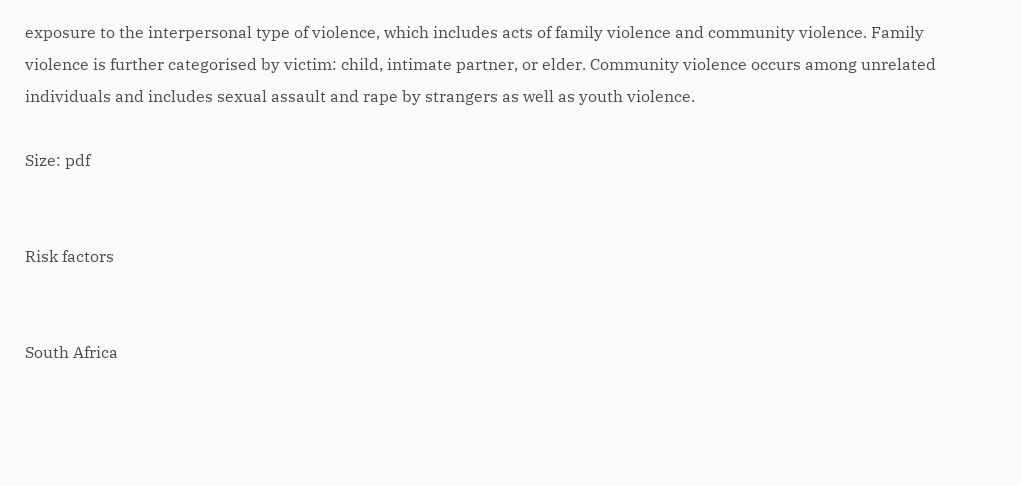exposure to the interpersonal type of violence, which includes acts of family violence and community violence. Family violence is further categorised by victim: child, intimate partner, or elder. Community violence occurs among unrelated individuals and includes sexual assault and rape by strangers as well as youth violence.

Size: pdf


Risk factors


South Africa